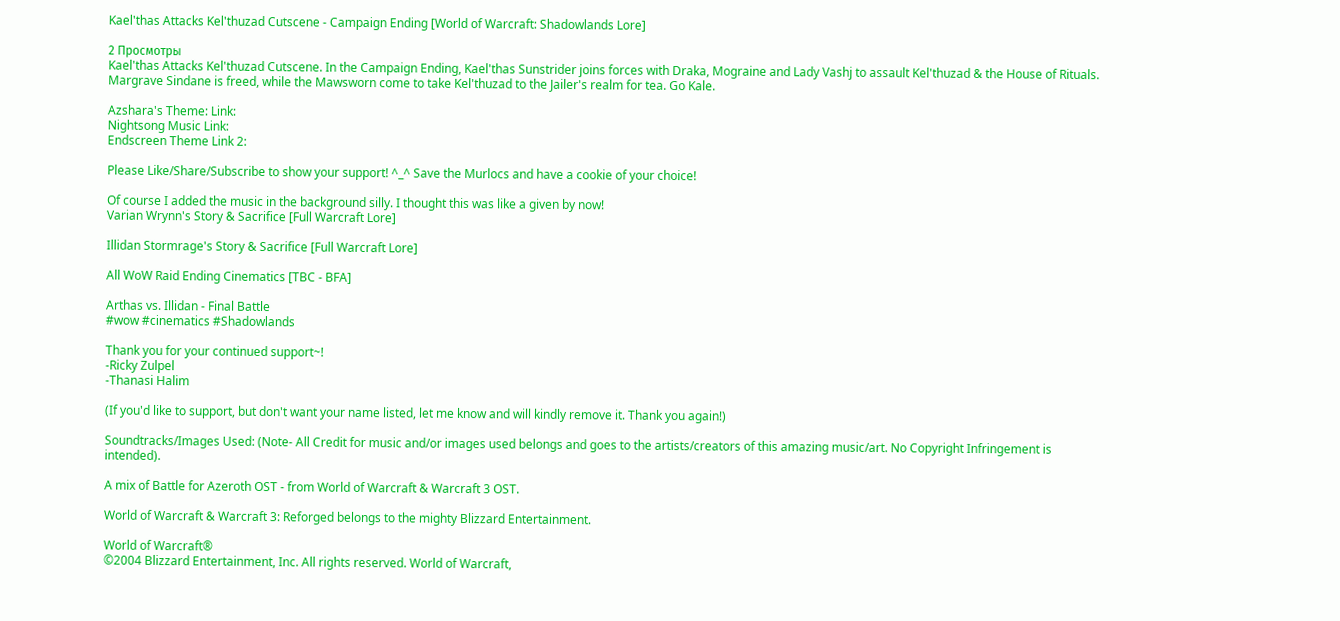Kael'thas Attacks Kel'thuzad Cutscene - Campaign Ending [World of Warcraft: Shadowlands Lore]

2 Просмотры
Kael'thas Attacks Kel'thuzad Cutscene. In the Campaign Ending, Kael'thas Sunstrider joins forces with Draka, Mograine and Lady Vashj to assault Kel'thuzad & the House of Rituals. Margrave Sindane is freed, while the Mawsworn come to take Kel'thuzad to the Jailer's realm for tea. Go Kale.

Azshara's Theme: Link:
Nightsong Music Link:
Endscreen Theme Link 2:

Please Like/Share/Subscribe to show your support! ^_^ Save the Murlocs and have a cookie of your choice!

Of course I added the music in the background silly. I thought this was like a given by now!
Varian Wrynn's Story & Sacrifice [Full Warcraft Lore]

Illidan Stormrage's Story & Sacrifice [Full Warcraft Lore]

All WoW Raid Ending Cinematics [TBC - BFA]

Arthas vs. Illidan - Final Battle
#wow #cinematics #Shadowlands

Thank you for your continued support~!
-Ricky Zulpel
-Thanasi Halim

(If you'd like to support, but don't want your name listed, let me know and will kindly remove it. Thank you again!)

Soundtracks/Images Used: (Note- All Credit for music and/or images used belongs and goes to the artists/creators of this amazing music/art. No Copyright Infringement is intended).

A mix of Battle for Azeroth OST - from World of Warcraft & Warcraft 3 OST.

World of Warcraft & Warcraft 3: Reforged belongs to the mighty Blizzard Entertainment.

World of Warcraft®
©2004 Blizzard Entertainment, Inc. All rights reserved. World of Warcraft,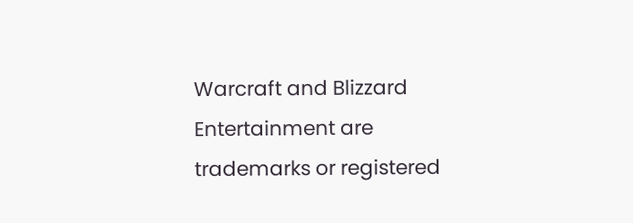Warcraft and Blizzard Entertainment are trademarks or registered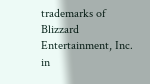trademarks of Blizzard Entertainment, Inc. in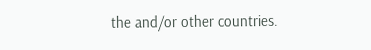the and/or other countries.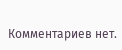Комментариев нет.